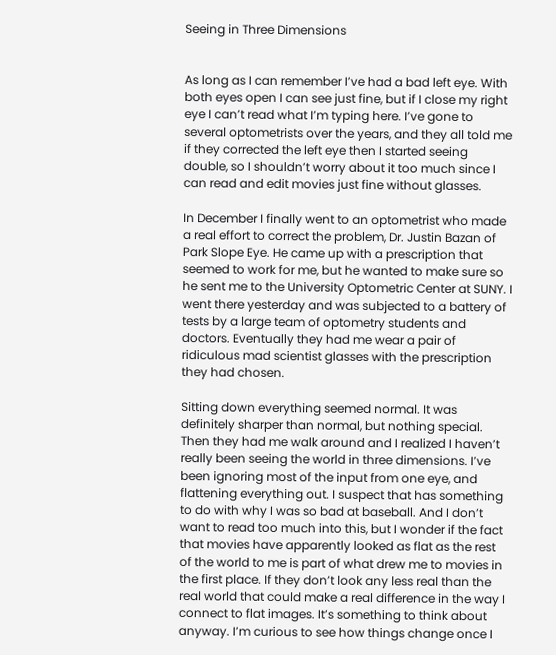Seeing in Three Dimensions


As long as I can remember I’ve had a bad left eye. With both eyes open I can see just fine, but if I close my right eye I can’t read what I’m typing here. I’ve gone to several optometrists over the years, and they all told me if they corrected the left eye then I started seeing double, so I shouldn’t worry about it too much since I can read and edit movies just fine without glasses.

In December I finally went to an optometrist who made a real effort to correct the problem, Dr. Justin Bazan of Park Slope Eye. He came up with a prescription that seemed to work for me, but he wanted to make sure so he sent me to the University Optometric Center at SUNY. I went there yesterday and was subjected to a battery of tests by a large team of optometry students and doctors. Eventually they had me wear a pair of ridiculous mad scientist glasses with the prescription they had chosen.

Sitting down everything seemed normal. It was definitely sharper than normal, but nothing special. Then they had me walk around and I realized I haven’t really been seeing the world in three dimensions. I’ve been ignoring most of the input from one eye, and flattening everything out. I suspect that has something to do with why I was so bad at baseball. And I don’t want to read too much into this, but I wonder if the fact that movies have apparently looked as flat as the rest of the world to me is part of what drew me to movies in the first place. If they don’t look any less real than the real world that could make a real difference in the way I connect to flat images. It’s something to think about anyway. I’m curious to see how things change once I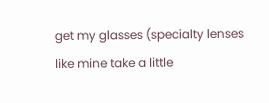get my glasses (specialty lenses like mine take a little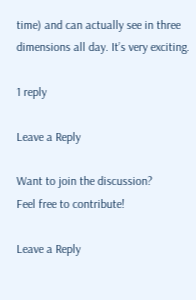time) and can actually see in three dimensions all day. It’s very exciting.

1 reply

Leave a Reply

Want to join the discussion?
Feel free to contribute!

Leave a Reply